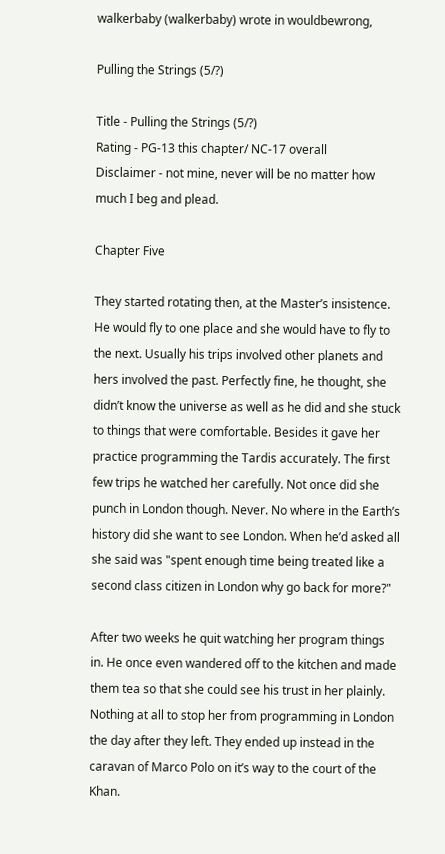walkerbaby (walkerbaby) wrote in wouldbewrong,

Pulling the Strings (5/?)

Title - Pulling the Strings (5/?)
Rating - PG-13 this chapter/ NC-17 overall
Disclaimer - not mine, never will be no matter how much I beg and plead.

Chapter Five

They started rotating then, at the Master’s insistence. He would fly to one place and she would have to fly to the next. Usually his trips involved other planets and hers involved the past. Perfectly fine, he thought, she didn’t know the universe as well as he did and she stuck to things that were comfortable. Besides it gave her practice programming the Tardis accurately. The first few trips he watched her carefully. Not once did she punch in London though. Never. No where in the Earth’s history did she want to see London. When he’d asked all she said was "spent enough time being treated like a second class citizen in London why go back for more?"

After two weeks he quit watching her program things in. He once even wandered off to the kitchen and made them tea so that she could see his trust in her plainly. Nothing at all to stop her from programming in London the day after they left. They ended up instead in the caravan of Marco Polo on it’s way to the court of the Khan.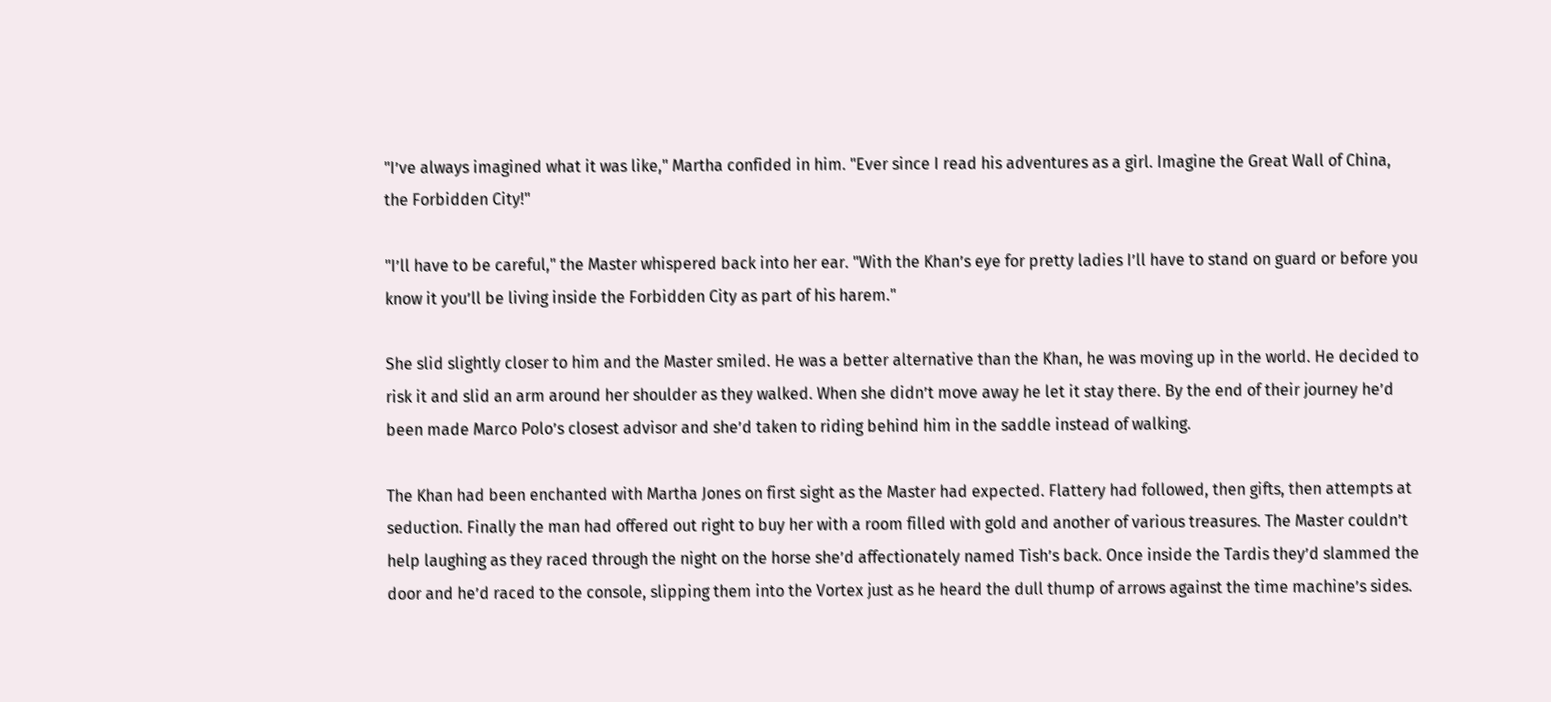"I’ve always imagined what it was like," Martha confided in him. "Ever since I read his adventures as a girl. Imagine the Great Wall of China, the Forbidden City!"

"I’ll have to be careful," the Master whispered back into her ear. "With the Khan’s eye for pretty ladies I’ll have to stand on guard or before you know it you’ll be living inside the Forbidden City as part of his harem."

She slid slightly closer to him and the Master smiled. He was a better alternative than the Khan, he was moving up in the world. He decided to risk it and slid an arm around her shoulder as they walked. When she didn’t move away he let it stay there. By the end of their journey he’d been made Marco Polo’s closest advisor and she’d taken to riding behind him in the saddle instead of walking.

The Khan had been enchanted with Martha Jones on first sight as the Master had expected. Flattery had followed, then gifts, then attempts at seduction. Finally the man had offered out right to buy her with a room filled with gold and another of various treasures. The Master couldn’t help laughing as they raced through the night on the horse she’d affectionately named Tish’s back. Once inside the Tardis they’d slammed the door and he’d raced to the console, slipping them into the Vortex just as he heard the dull thump of arrows against the time machine’s sides.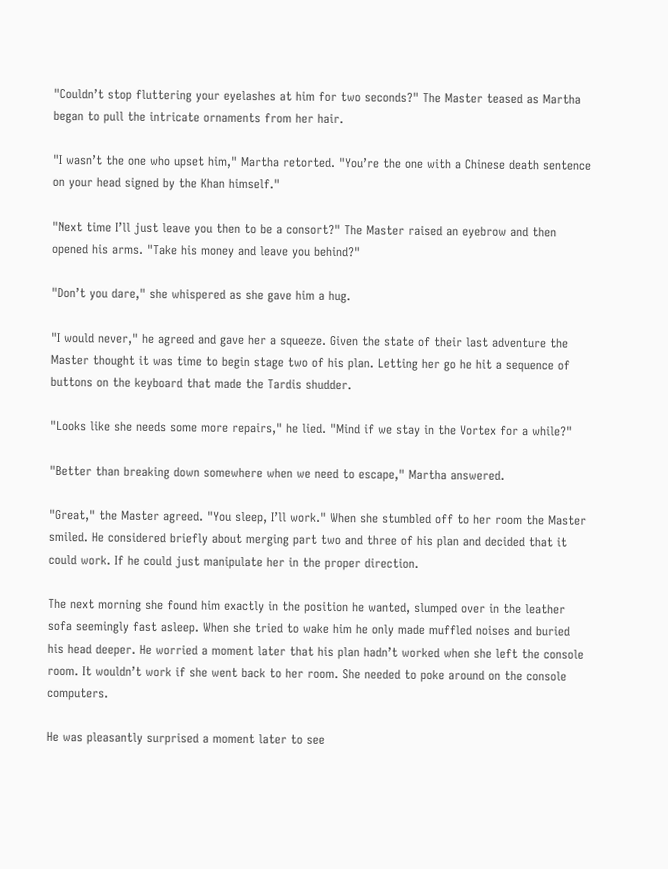"Couldn’t stop fluttering your eyelashes at him for two seconds?" The Master teased as Martha began to pull the intricate ornaments from her hair.

"I wasn’t the one who upset him," Martha retorted. "You’re the one with a Chinese death sentence on your head signed by the Khan himself."

"Next time I’ll just leave you then to be a consort?" The Master raised an eyebrow and then opened his arms. "Take his money and leave you behind?"

"Don’t you dare," she whispered as she gave him a hug.

"I would never," he agreed and gave her a squeeze. Given the state of their last adventure the Master thought it was time to begin stage two of his plan. Letting her go he hit a sequence of buttons on the keyboard that made the Tardis shudder.

"Looks like she needs some more repairs," he lied. "Mind if we stay in the Vortex for a while?"

"Better than breaking down somewhere when we need to escape," Martha answered.

"Great," the Master agreed. "You sleep, I’ll work." When she stumbled off to her room the Master smiled. He considered briefly about merging part two and three of his plan and decided that it could work. If he could just manipulate her in the proper direction.

The next morning she found him exactly in the position he wanted, slumped over in the leather sofa seemingly fast asleep. When she tried to wake him he only made muffled noises and buried his head deeper. He worried a moment later that his plan hadn’t worked when she left the console room. It wouldn’t work if she went back to her room. She needed to poke around on the console computers.

He was pleasantly surprised a moment later to see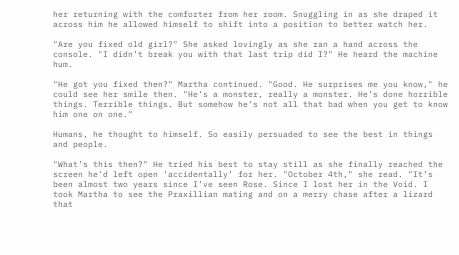her returning with the comforter from her room. Snuggling in as she draped it across him he allowed himself to shift into a position to better watch her.

"Are you fixed old girl?" She asked lovingly as she ran a hand across the console. "I didn’t break you with that last trip did I?" He heard the machine hum.

"He got you fixed then?" Martha continued. "Good. He surprises me you know," he could see her smile then. "He’s a monster, really a monster. He’s done horrible things. Terrible things. But somehow he’s not all that bad when you get to know him one on one."

Humans, he thought to himself. So easily persuaded to see the best in things and people.

"What’s this then?" He tried his best to stay still as she finally reached the screen he’d left open ‘accidentally’ for her. "October 4th," she read. "It’s been almost two years since I’ve seen Rose. Since I lost her in the Void. I took Martha to see the Praxillian mating and on a merry chase after a lizard that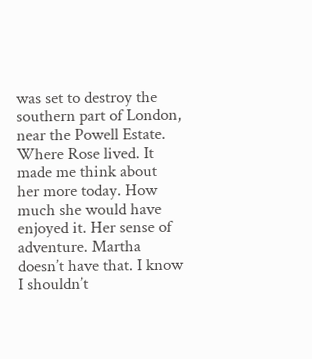was set to destroy the southern part of London, near the Powell Estate. Where Rose lived. It made me think about her more today. How much she would have enjoyed it. Her sense of adventure. Martha doesn’t have that. I know I shouldn’t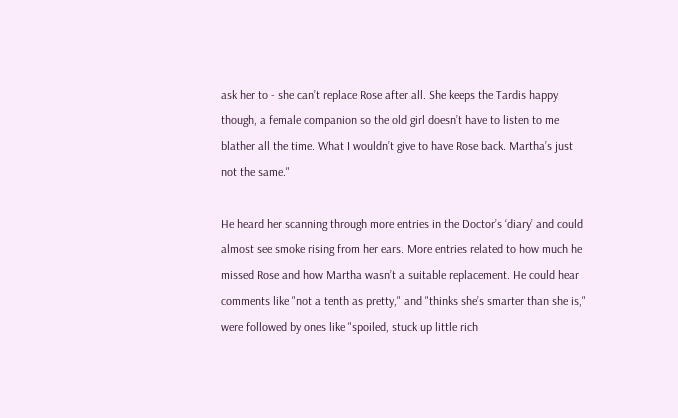ask her to - she can’t replace Rose after all. She keeps the Tardis happy though, a female companion so the old girl doesn’t have to listen to me blather all the time. What I wouldn’t give to have Rose back. Martha’s just not the same."

He heard her scanning through more entries in the Doctor’s ‘diary’ and could almost see smoke rising from her ears. More entries related to how much he missed Rose and how Martha wasn’t a suitable replacement. He could hear comments like "not a tenth as pretty," and "thinks she’s smarter than she is," were followed by ones like "spoiled, stuck up little rich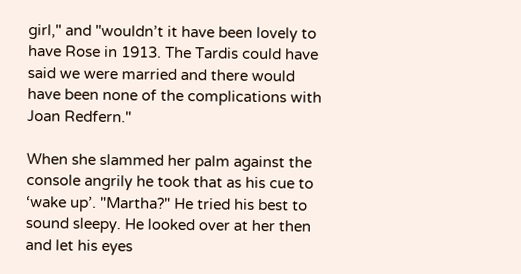girl," and "wouldn’t it have been lovely to have Rose in 1913. The Tardis could have said we were married and there would have been none of the complications with Joan Redfern."

When she slammed her palm against the console angrily he took that as his cue to ‘wake up’. "Martha?" He tried his best to sound sleepy. He looked over at her then and let his eyes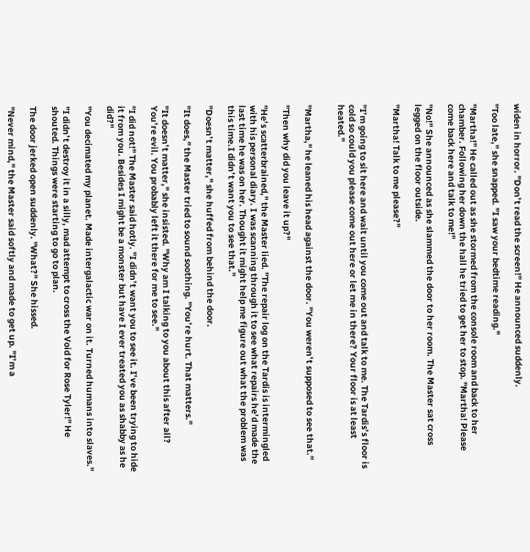widen in horror. "Don’t read the screen!" He announced suddenly.

"Too late," she snapped. "I saw your bedtime reading."

"Martha!" He called out as she stormed from the console room and back to her chamber. Following her down the hall he tried to get her to stop. "Martha! Please come back here and talk to me!"

"No!" She announced as she slammed the door to her room. The Master sat cross legged on the floor outside.

"Martha! Talk to me please?"


"I’m going to sit here and wait until you come out and talk to me. The Tardis’s floor is cold so could you please come out here or let me in there? Your floor is at least heated."


"Martha," he leaned his head against the door. "You weren’t supposed to see that."

"Then why did you leave it up?"

"He’s scatterbrained," the Master lied. "The repair log on the Tardis is intermingled with his personal diary. I was scanning through it to see what repairs he’d made the last time he was on her. Thought it might help me figure out what the problem was this time.I didn’t want you to see that."

"Doesn’t matter," she huffed from behind the door.

"It does," the Master tried to sound soothing. "You’re hurt. That matters."

"It doesn’t matter," she insisted. "Why am I talking to you about this after all? You’re evil. You probably left it there for me to see."

"I did not!" The Master said hotly. "I didn’t want you to see it. I’ve been trying to hide it from you. Besides I might be a monster but have I ever treated you as shabby as he did?"

"You decimated my planet. Made intergalactic war on it. Turned humans into slaves."

"I didn’t destroy it in a silly, mad attempt to cross the Void for Rose Tyler!" He shouted. Things were starting to go to plan.

The door jerked open suddenly. "What?" She hissed.

"Never mind," the Master said softly and made to get up. "I’m a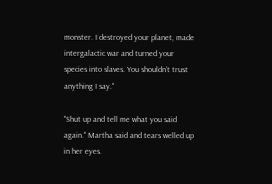monster. I destroyed your planet, made intergalactic war and turned your species into slaves. You shouldn’t trust anything I say."

"Shut up and tell me what you said again." Martha said and tears welled up in her eyes.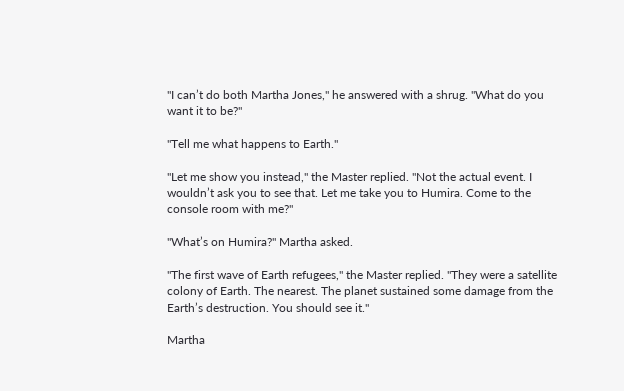"I can’t do both Martha Jones," he answered with a shrug. "What do you want it to be?"

"Tell me what happens to Earth."

"Let me show you instead," the Master replied. "Not the actual event. I wouldn’t ask you to see that. Let me take you to Humira. Come to the console room with me?"

"What’s on Humira?" Martha asked.

"The first wave of Earth refugees," the Master replied. "They were a satellite colony of Earth. The nearest. The planet sustained some damage from the Earth’s destruction. You should see it."

Martha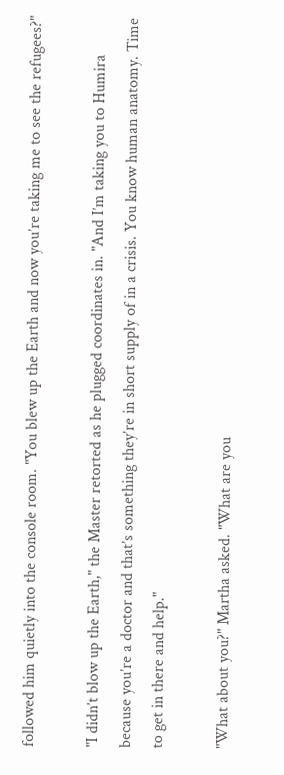followed him quietly into the console room. "You blew up the Earth and now you’re taking me to see the refugees?"

"I didn’t blow up the Earth," the Master retorted as he plugged coordinates in. "And I’m taking you to Humira because you’re a doctor and that’s something they’re in short supply of in a crisis. You know human anatomy. Time to get in there and help."

"What about you?" Martha asked. "What are you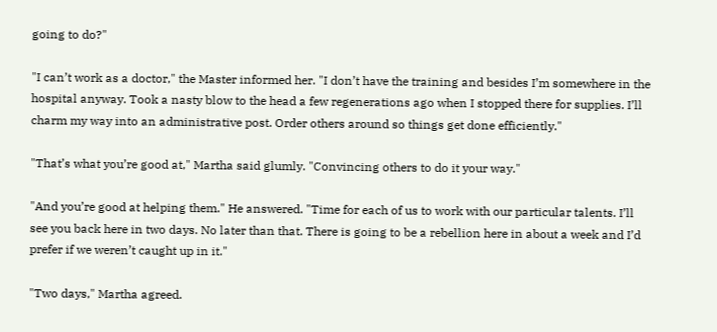going to do?"

"I can’t work as a doctor," the Master informed her. "I don’t have the training and besides I’m somewhere in the hospital anyway. Took a nasty blow to the head a few regenerations ago when I stopped there for supplies. I’ll charm my way into an administrative post. Order others around so things get done efficiently."

"That’s what you’re good at," Martha said glumly. "Convincing others to do it your way."

"And you’re good at helping them." He answered. "Time for each of us to work with our particular talents. I’ll see you back here in two days. No later than that. There is going to be a rebellion here in about a week and I’d prefer if we weren’t caught up in it."

"Two days," Martha agreed.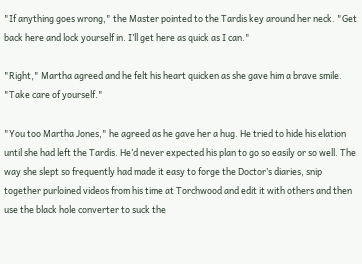"If anything goes wrong," the Master pointed to the Tardis key around her neck. "Get back here and lock yourself in. I’ll get here as quick as I can."

"Right," Martha agreed and he felt his heart quicken as she gave him a brave smile. "Take care of yourself."

"You too Martha Jones," he agreed as he gave her a hug. He tried to hide his elation until she had left the Tardis. He’d never expected his plan to go so easily or so well. The way she slept so frequently had made it easy to forge the Doctor’s diaries, snip together purloined videos from his time at Torchwood and edit it with others and then use the black hole converter to suck the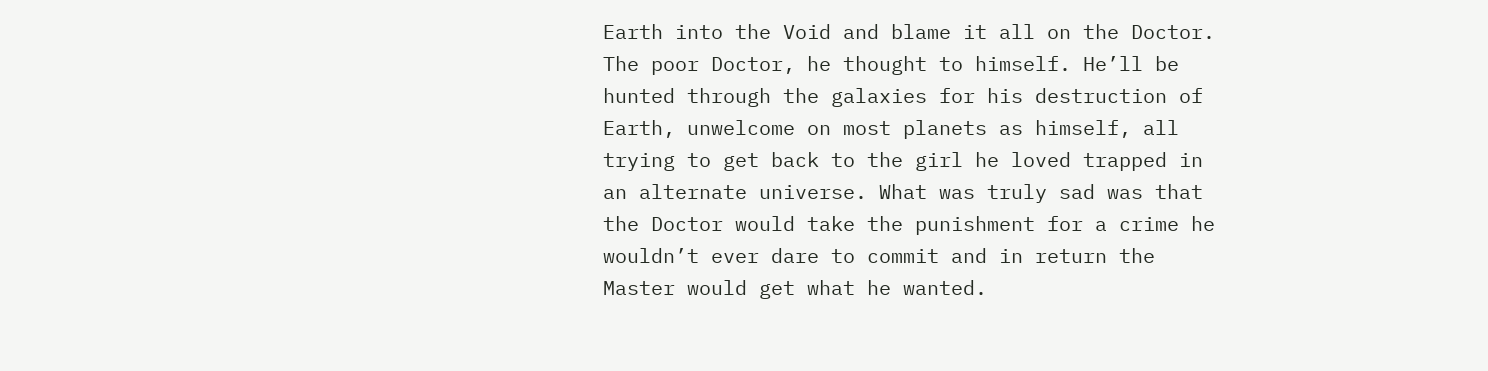Earth into the Void and blame it all on the Doctor. The poor Doctor, he thought to himself. He’ll be hunted through the galaxies for his destruction of Earth, unwelcome on most planets as himself, all trying to get back to the girl he loved trapped in an alternate universe. What was truly sad was that the Doctor would take the punishment for a crime he wouldn’t ever dare to commit and in return the Master would get what he wanted.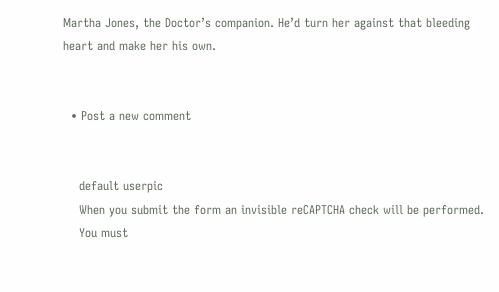Martha Jones, the Doctor’s companion. He’d turn her against that bleeding heart and make her his own.


  • Post a new comment


    default userpic
    When you submit the form an invisible reCAPTCHA check will be performed.
    You must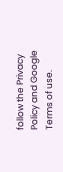follow the Privacy Policy and Google Terms of use.